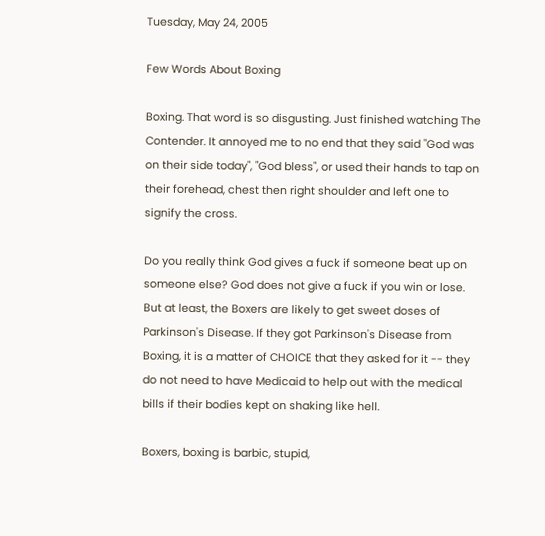Tuesday, May 24, 2005

Few Words About Boxing

Boxing. That word is so disgusting. Just finished watching The Contender. It annoyed me to no end that they said "God was on their side today", "God bless", or used their hands to tap on their forehead, chest then right shoulder and left one to signify the cross.

Do you really think God gives a fuck if someone beat up on someone else? God does not give a fuck if you win or lose. But at least, the Boxers are likely to get sweet doses of Parkinson's Disease. If they got Parkinson's Disease from Boxing, it is a matter of CHOICE that they asked for it -- they do not need to have Medicaid to help out with the medical bills if their bodies kept on shaking like hell.

Boxers, boxing is barbic, stupid,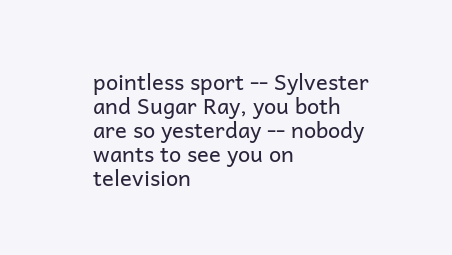pointless sport -- Sylvester and Sugar Ray, you both are so yesterday -- nobody wants to see you on television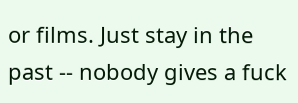or films. Just stay in the past -- nobody gives a fuck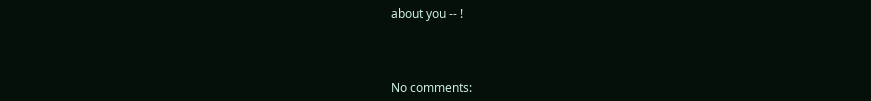about you -- !



No comments: